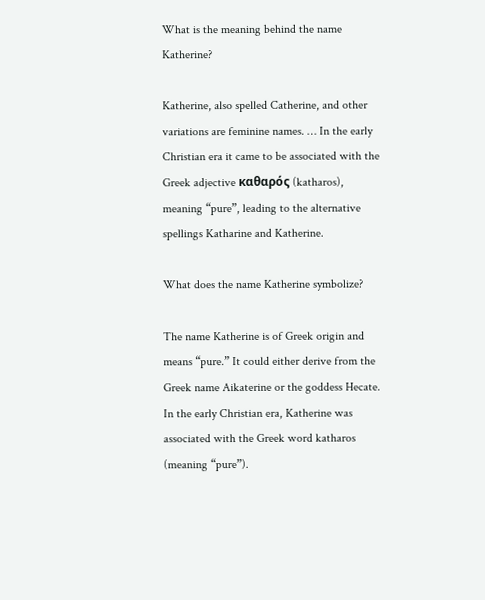What is the meaning behind the name Katherine?

Katherine, also spelled Catherine, and other variations are feminine names. … In the early Christian era it came to be associated with the Greek adjective καθαρός (katharos), meaning “pure”, leading to the alternative spellings Katharine and Katherine.

What does the name Katherine symbolize?

The name Katherine is of Greek origin and means “pure.” It could either derive from the Greek name Aikaterine or the goddess Hecate. In the early Christian era, Katherine was associated with the Greek word katharos (meaning “pure”).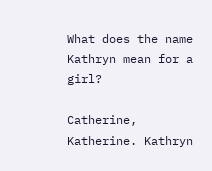What does the name Kathryn mean for a girl?

Catherine, Katherine. Kathryn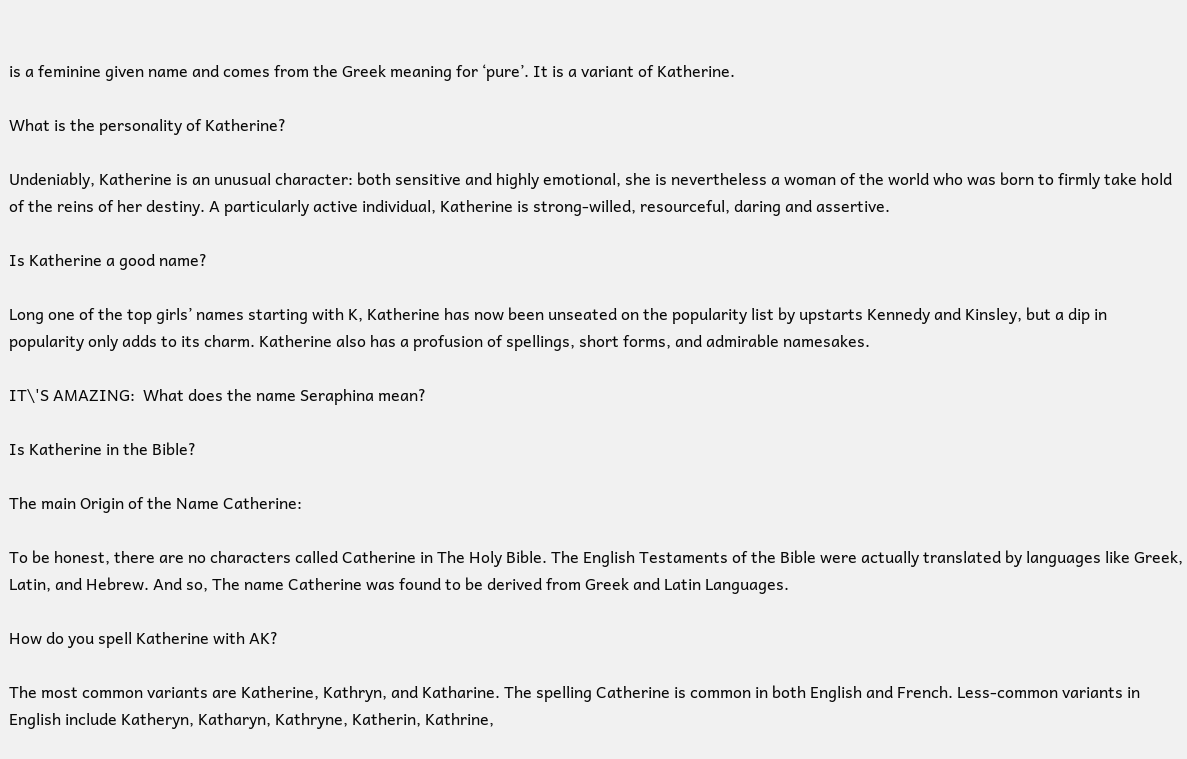is a feminine given name and comes from the Greek meaning for ‘pure’. It is a variant of Katherine.

What is the personality of Katherine?

Undeniably, Katherine is an unusual character: both sensitive and highly emotional, she is nevertheless a woman of the world who was born to firmly take hold of the reins of her destiny. A particularly active individual, Katherine is strong-willed, resourceful, daring and assertive.

Is Katherine a good name?

Long one of the top girls’ names starting with K, Katherine has now been unseated on the popularity list by upstarts Kennedy and Kinsley, but a dip in popularity only adds to its charm. Katherine also has a profusion of spellings, short forms, and admirable namesakes.

IT\'S AMAZING:  What does the name Seraphina mean?

Is Katherine in the Bible?

The main Origin of the Name Catherine:

To be honest, there are no characters called Catherine in The Holy Bible. The English Testaments of the Bible were actually translated by languages like Greek, Latin, and Hebrew. And so, The name Catherine was found to be derived from Greek and Latin Languages.

How do you spell Katherine with AK?

The most common variants are Katherine, Kathryn, and Katharine. The spelling Catherine is common in both English and French. Less-common variants in English include Katheryn, Katharyn, Kathryne, Katherin, Kathrine,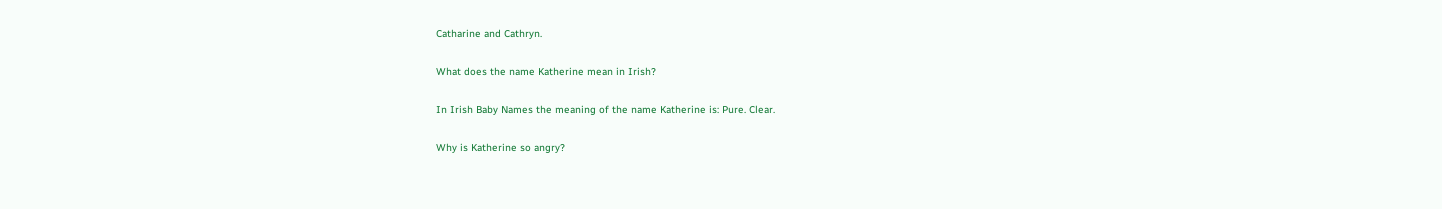Catharine and Cathryn.

What does the name Katherine mean in Irish?

In Irish Baby Names the meaning of the name Katherine is: Pure. Clear.

Why is Katherine so angry?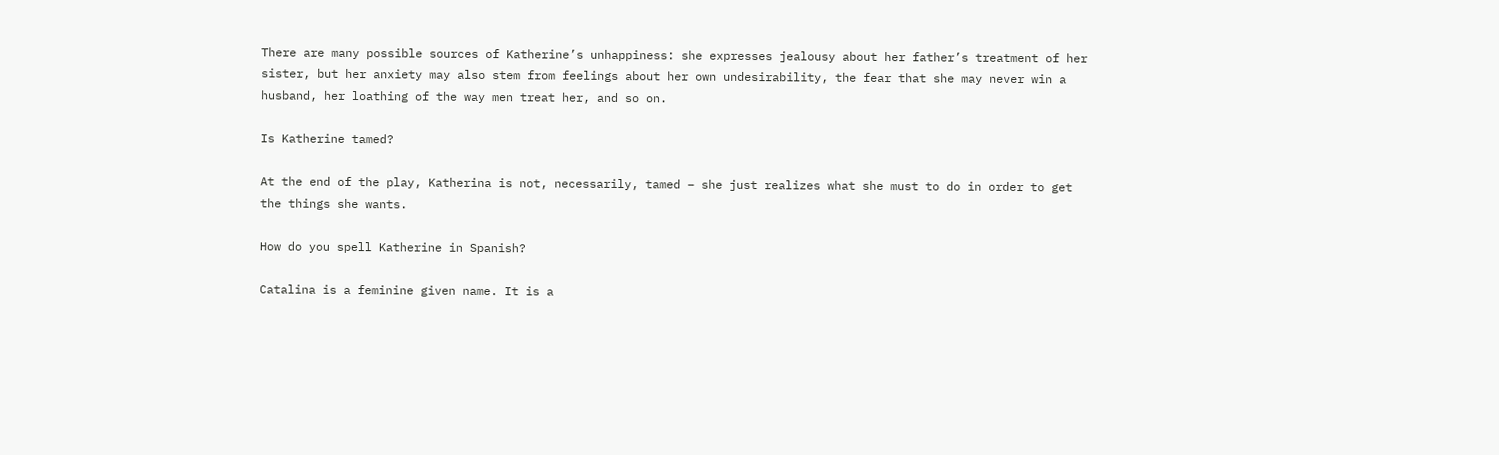There are many possible sources of Katherine’s unhappiness: she expresses jealousy about her father’s treatment of her sister, but her anxiety may also stem from feelings about her own undesirability, the fear that she may never win a husband, her loathing of the way men treat her, and so on.

Is Katherine tamed?

At the end of the play, Katherina is not, necessarily, tamed – she just realizes what she must to do in order to get the things she wants.

How do you spell Katherine in Spanish?

Catalina is a feminine given name. It is a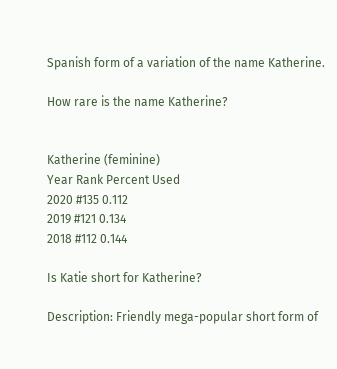Spanish form of a variation of the name Katherine.

How rare is the name Katherine?


Katherine (feminine)
Year Rank Percent Used
2020 #135 0.112
2019 #121 0.134
2018 #112 0.144

Is Katie short for Katherine?

Description: Friendly mega-popular short form of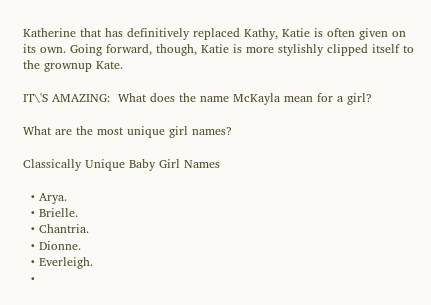Katherine that has definitively replaced Kathy, Katie is often given on its own. Going forward, though, Katie is more stylishly clipped itself to the grownup Kate.

IT\'S AMAZING:  What does the name McKayla mean for a girl?

What are the most unique girl names?

Classically Unique Baby Girl Names

  • Arya.
  • Brielle.
  • Chantria.
  • Dionne.
  • Everleigh.
  •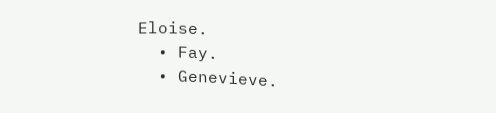Eloise.
  • Fay.
  • Genevieve.